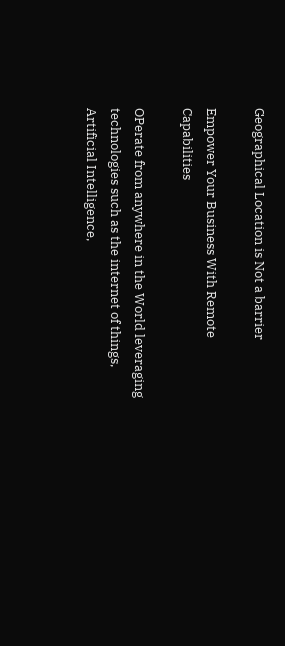Geographical Location is Not a barrier

Empower Your Business With Remote Capabilities

OPerate from anywhere in the World leveraging technologies such as the internet of things, Artificial Intelligence,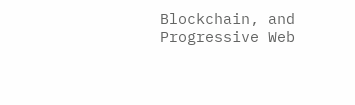Blockchain, and Progressive Web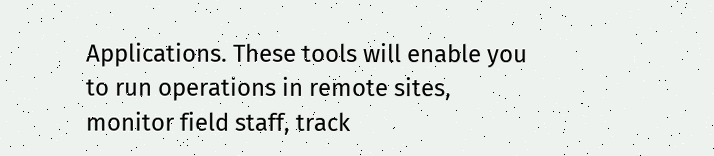Applications. These tools will enable you to run operations in remote sites, monitor field staff, track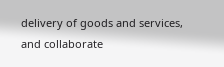delivery of goods and services, and collaborate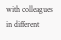with colleagues in different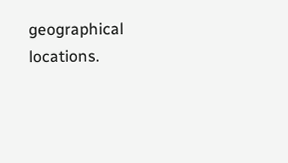geographical locations.